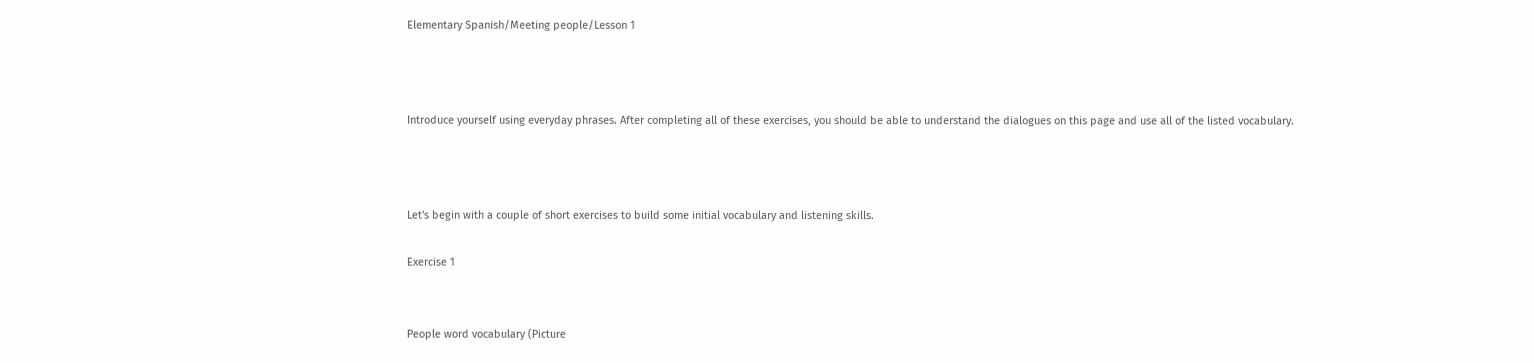Elementary Spanish/Meeting people/Lesson 1



Introduce yourself using everyday phrases. After completing all of these exercises, you should be able to understand the dialogues on this page and use all of the listed vocabulary.



Let's begin with a couple of short exercises to build some initial vocabulary and listening skills.

Exercise 1


People word vocabulary (Picture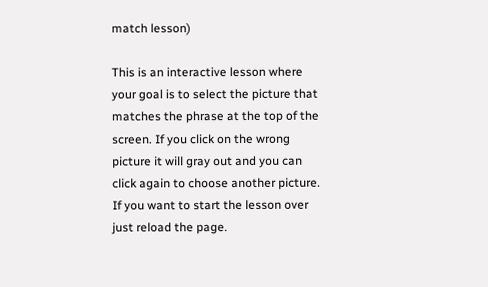match lesson)

This is an interactive lesson where your goal is to select the picture that matches the phrase at the top of the screen. If you click on the wrong picture it will gray out and you can click again to choose another picture. If you want to start the lesson over just reload the page.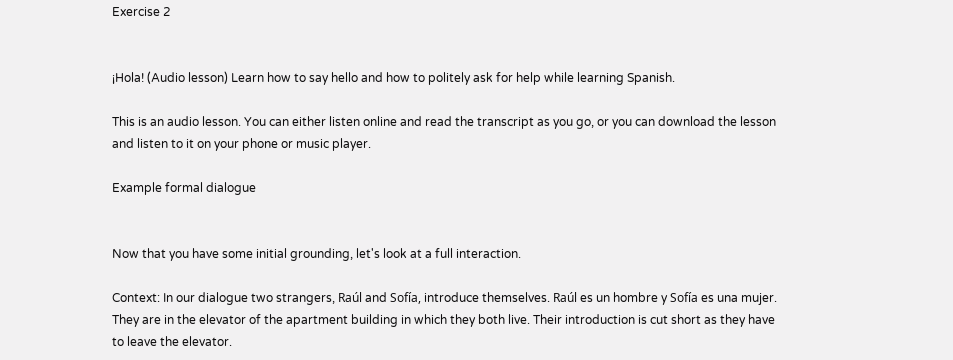Exercise 2


¡Hola! (Audio lesson) Learn how to say hello and how to politely ask for help while learning Spanish.

This is an audio lesson. You can either listen online and read the transcript as you go, or you can download the lesson and listen to it on your phone or music player.

Example formal dialogue


Now that you have some initial grounding, let's look at a full interaction.

Context: In our dialogue two strangers, Raúl and Sofía, introduce themselves. Raúl es un hombre y Sofía es una mujer. They are in the elevator of the apartment building in which they both live. Their introduction is cut short as they have to leave the elevator.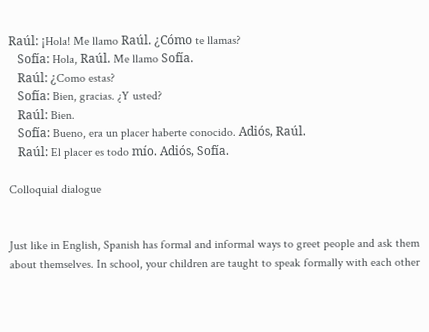Raúl: ¡Hola! Me llamo Raúl. ¿Cómo te llamas?
   Sofía: Hola, Raúl. Me llamo Sofía.
   Raúl: ¿Como estas?
   Sofía: Bien, gracias. ¿Y usted?
   Raúl: Bien.
   Sofía: Bueno, era un placer haberte conocido. Adiós, Raúl.
   Raúl: El placer es todo mío. Adiós, Sofía.

Colloquial dialogue


Just like in English, Spanish has formal and informal ways to greet people and ask them about themselves. In school, your children are taught to speak formally with each other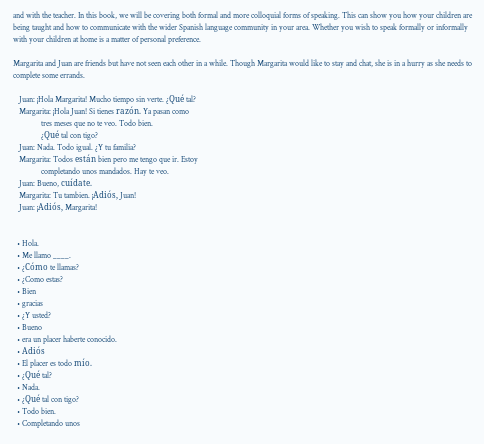and with the teacher. In this book, we will be covering both formal and more colloquial forms of speaking. This can show you how your children are being taught and how to communicate with the wider Spanish language community in your area. Whether you wish to speak formally or informally with your children at home is a matter of personal preference.

Margarita and Juan are friends but have not seen each other in a while. Though Margarita would like to stay and chat, she is in a hurry as she needs to complete some errands.

   Juan: ¡Hola Margarita! Mucho tiempo sin verte. ¿Qué tal?
   Margarita: ¡Hola Juan! Si tienes razón. Ya pasan como
              tres meses que no te veo. Todo bien.
              ¿Qué tal con tigo?
   Juan: Nada. Todo igual. ¿Y tu familia?
   Margarita: Todos están bien pero me tengo que ir. Estoy
              completando unos mandados. Hay te veo.
   Juan: Bueno, cuídate.
   Margarita: Tu tambien. ¡Adiós, Juan!
   Juan: ¡Adiós, Margarita!


  • Hola.
  • Me llamo ____.
  • ¿Cómo te llamas?
  • ¿Como estas?
  • Bien
  • gracias
  • ¿Y usted?
  • Bueno
  • era un placer haberte conocido.
  • Adiós
  • El placer es todo mío.
  • ¿Qué tal?
  • Nada.
  • ¿Qué tal con tigo?
  • Todo bien.
  • Completando unos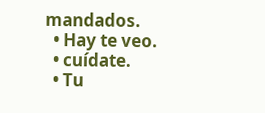mandados.
  • Hay te veo.
  • cuídate.
  • Tu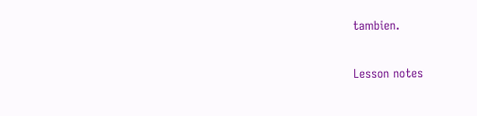tambien.

Lesson notes